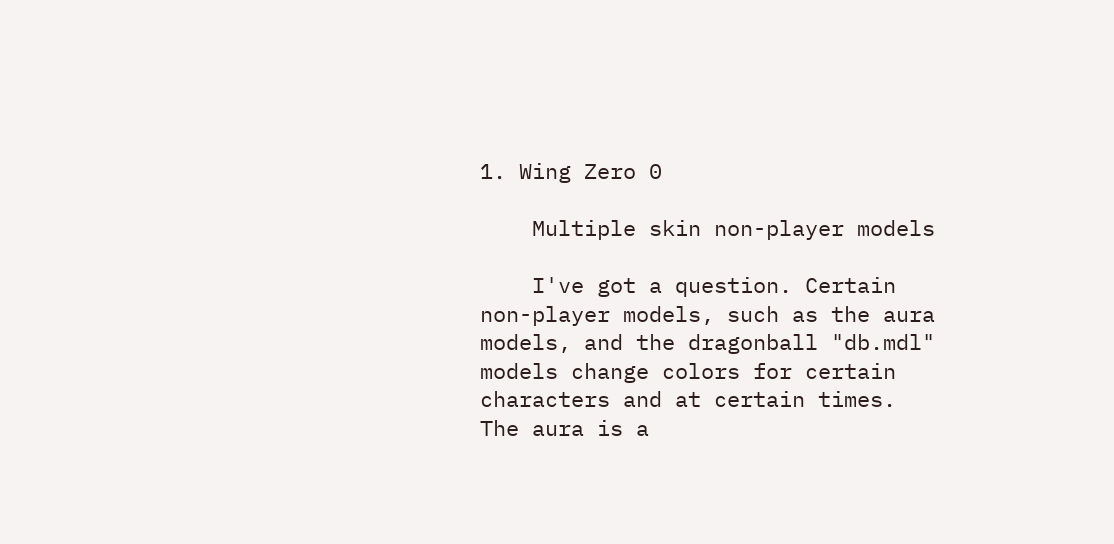1. Wing Zero 0

    Multiple skin non-player models

    I've got a question. Certain non-player models, such as the aura models, and the dragonball "db.mdl" models change colors for certain characters and at certain times. The aura is a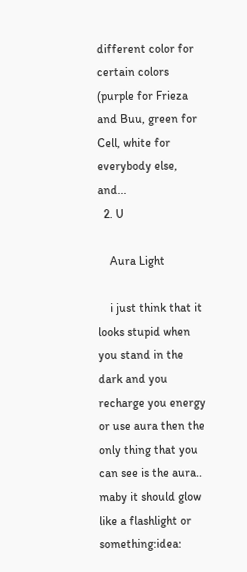different color for certain colors (purple for Frieza and Buu, green for Cell, white for everybody else, and...
  2. U

    Aura Light

    i just think that it looks stupid when you stand in the dark and you recharge you energy or use aura then the only thing that you can see is the aura.. maby it should glow like a flashlight or something:idea: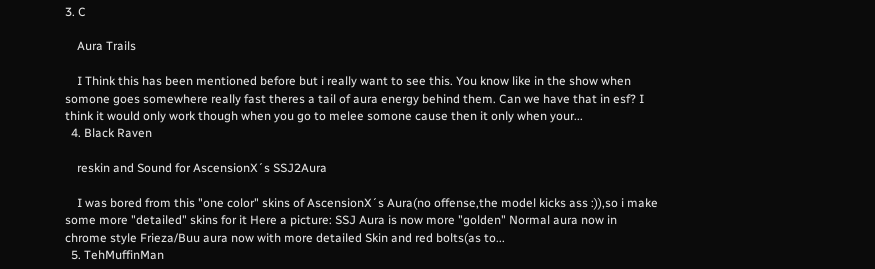3. C

    Aura Trails

    I Think this has been mentioned before but i really want to see this. You know like in the show when somone goes somewhere really fast theres a tail of aura energy behind them. Can we have that in esf? I think it would only work though when you go to melee somone cause then it only when your...
  4. Black Raven

    reskin and Sound for AscensionX´s SSJ2Aura

    I was bored from this "one color" skins of AscensionX´s Aura(no offense,the model kicks ass :)),so i make some more "detailed" skins for it Here a picture: SSJ Aura is now more "golden" Normal aura now in chrome style Frieza/Buu aura now with more detailed Skin and red bolts(as to...
  5. TehMuffinMan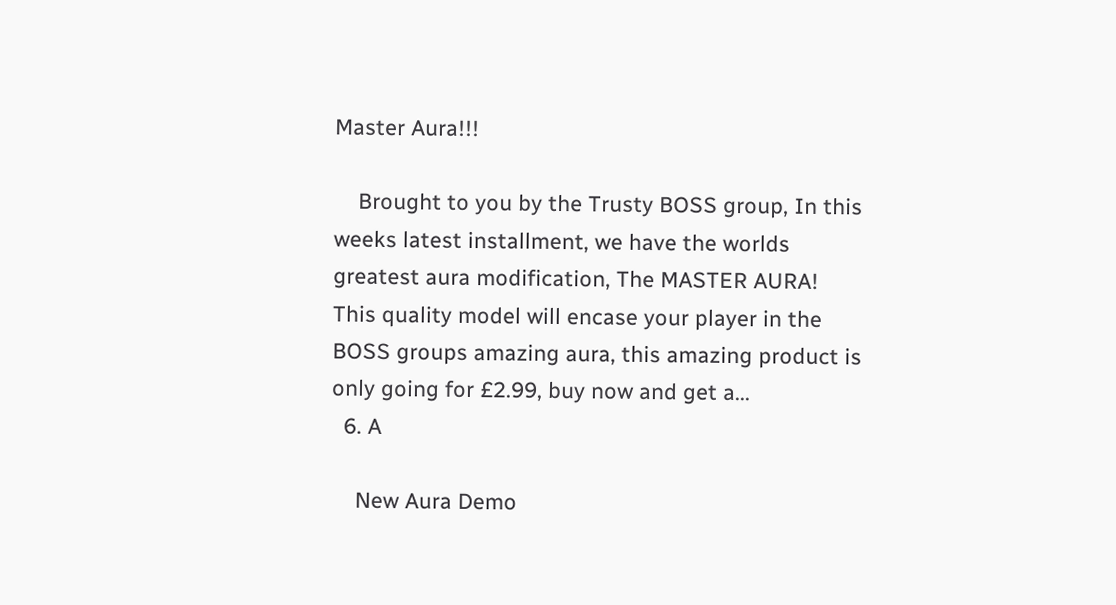Master Aura!!!

    Brought to you by the Trusty BOSS group, In this weeks latest installment, we have the worlds greatest aura modification, The MASTER AURA! This quality model will encase your player in the BOSS groups amazing aura, this amazing product is only going for £2.99, buy now and get a...
  6. A

    New Aura Demo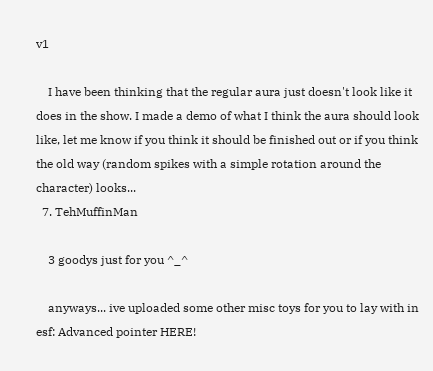v1

    I have been thinking that the regular aura just doesn't look like it does in the show. I made a demo of what I think the aura should look like, let me know if you think it should be finished out or if you think the old way (random spikes with a simple rotation around the character) looks...
  7. TehMuffinMan

    3 goodys just for you ^_^

    anyways... ive uploaded some other misc toys for you to lay with in esf: Advanced pointer HERE!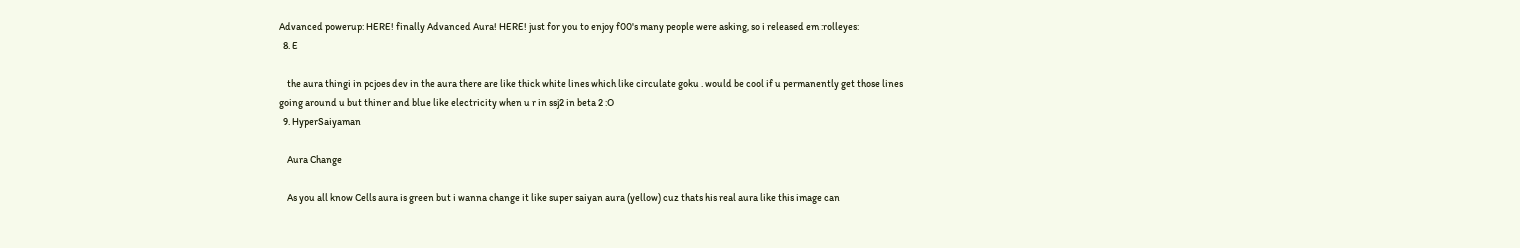Advanced powerup: HERE! finally Advanced Aura! HERE! just for you to enjoy f00's many people were asking, so i released em :rolleyes:
  8. E

    the aura thingi in pcjoes dev in the aura there are like thick white lines which like circulate goku . would be cool if u permanently get those lines going around u but thiner and blue like electricity when u r in ssj2 in beta 2 :O
  9. HyperSaiyaman

    Aura Change

    As you all know Cells aura is green but i wanna change it like super saiyan aura (yellow) cuz thats his real aura like this image can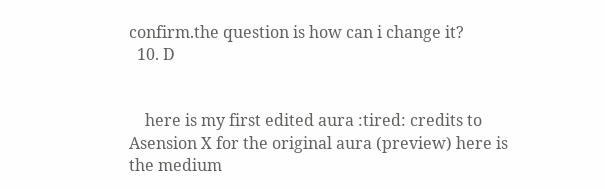confirm.the question is how can i change it?
  10. D


    here is my first edited aura :tired: credits to Asension X for the original aura (preview) here is the medium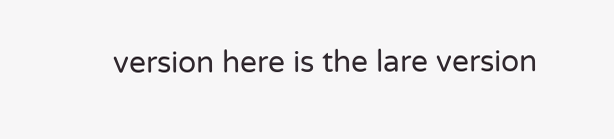version here is the lare version